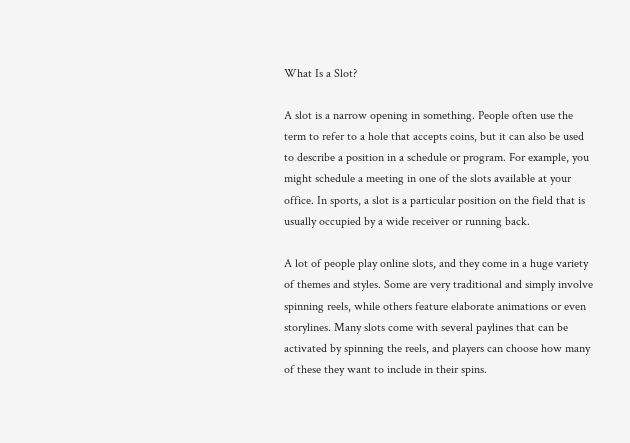What Is a Slot?

A slot is a narrow opening in something. People often use the term to refer to a hole that accepts coins, but it can also be used to describe a position in a schedule or program. For example, you might schedule a meeting in one of the slots available at your office. In sports, a slot is a particular position on the field that is usually occupied by a wide receiver or running back.

A lot of people play online slots, and they come in a huge variety of themes and styles. Some are very traditional and simply involve spinning reels, while others feature elaborate animations or even storylines. Many slots come with several paylines that can be activated by spinning the reels, and players can choose how many of these they want to include in their spins.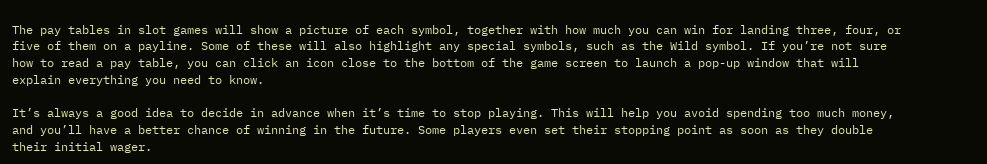The pay tables in slot games will show a picture of each symbol, together with how much you can win for landing three, four, or five of them on a payline. Some of these will also highlight any special symbols, such as the Wild symbol. If you’re not sure how to read a pay table, you can click an icon close to the bottom of the game screen to launch a pop-up window that will explain everything you need to know.

It’s always a good idea to decide in advance when it’s time to stop playing. This will help you avoid spending too much money, and you’ll have a better chance of winning in the future. Some players even set their stopping point as soon as they double their initial wager.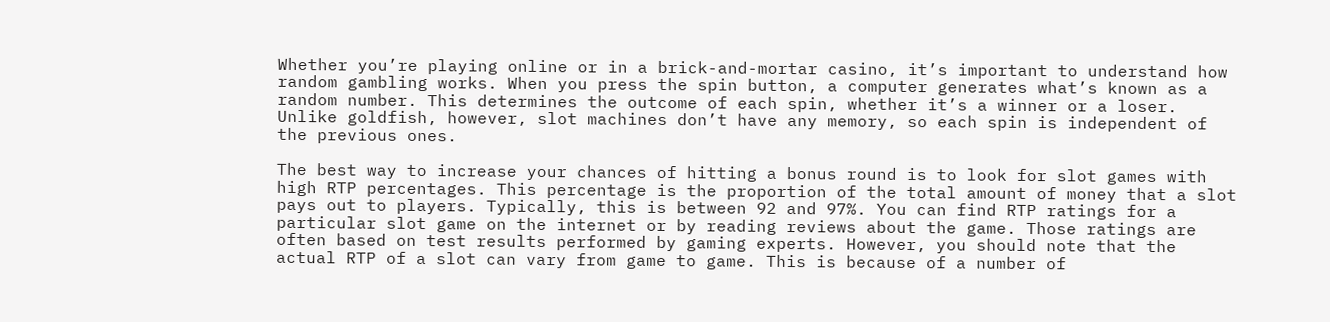Whether you’re playing online or in a brick-and-mortar casino, it’s important to understand how random gambling works. When you press the spin button, a computer generates what’s known as a random number. This determines the outcome of each spin, whether it’s a winner or a loser. Unlike goldfish, however, slot machines don’t have any memory, so each spin is independent of the previous ones.

The best way to increase your chances of hitting a bonus round is to look for slot games with high RTP percentages. This percentage is the proportion of the total amount of money that a slot pays out to players. Typically, this is between 92 and 97%. You can find RTP ratings for a particular slot game on the internet or by reading reviews about the game. Those ratings are often based on test results performed by gaming experts. However, you should note that the actual RTP of a slot can vary from game to game. This is because of a number of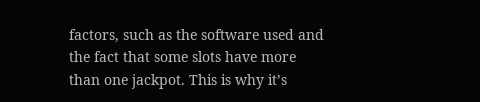factors, such as the software used and the fact that some slots have more than one jackpot. This is why it’s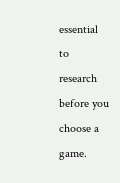essential to research before you choose a game.